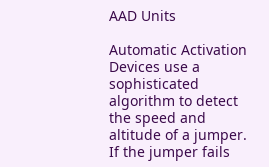AAD Units

Automatic Activation Devices use a sophisticated algorithm to detect the speed and altitude of a jumper.  If the jumper fails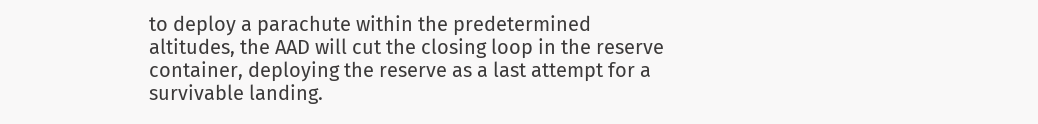to deploy a parachute within the predetermined altitudes, the AAD will cut the closing loop in the reserve container, deploying the reserve as a last attempt for a survivable landing.